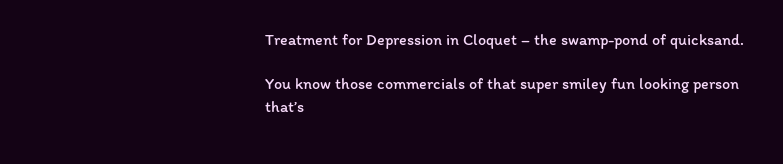Treatment for Depression in Cloquet – the swamp-pond of quicksand.

You know those commercials of that super smiley fun looking person that’s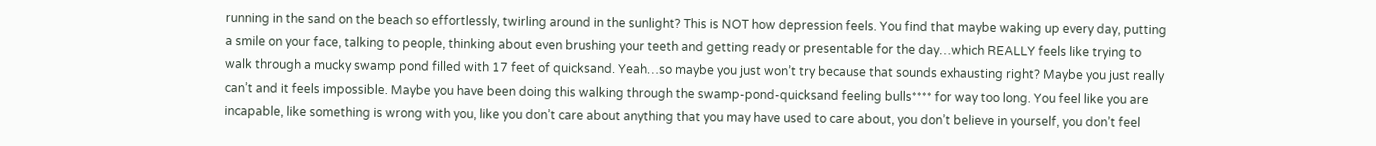running in the sand on the beach so effortlessly, twirling around in the sunlight? This is NOT how depression feels. You find that maybe waking up every day, putting a smile on your face, talking to people, thinking about even brushing your teeth and getting ready or presentable for the day…which REALLY feels like trying to walk through a mucky swamp pond filled with 17 feet of quicksand. Yeah…so maybe you just won’t try because that sounds exhausting right? Maybe you just really can’t and it feels impossible. Maybe you have been doing this walking through the swamp-pond-quicksand feeling bulls**** for way too long. You feel like you are incapable, like something is wrong with you, like you don’t care about anything that you may have used to care about, you don’t believe in yourself, you don’t feel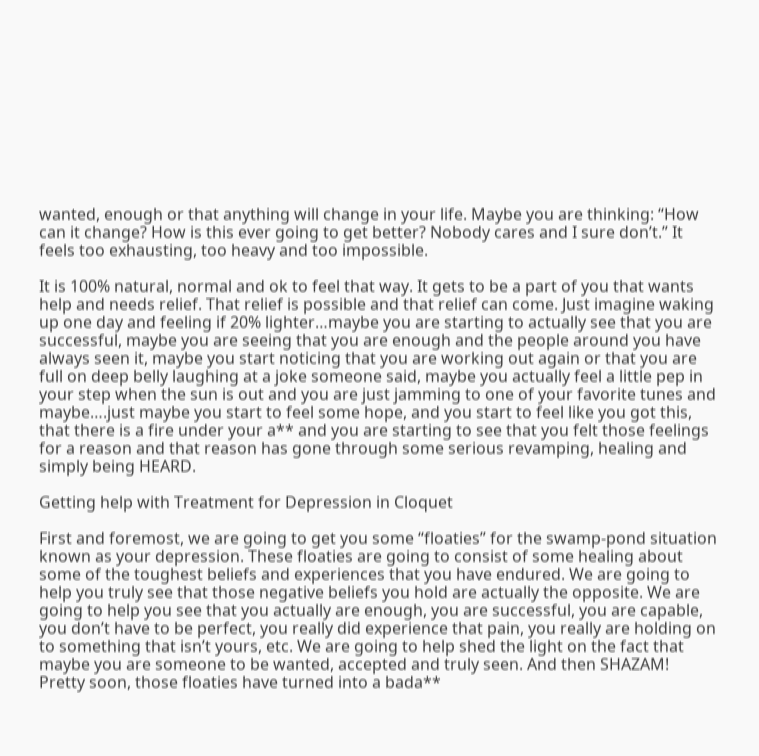wanted, enough or that anything will change in your life. Maybe you are thinking: “How can it change? How is this ever going to get better? Nobody cares and I sure don’t.” It feels too exhausting, too heavy and too impossible.

It is 100% natural, normal and ok to feel that way. It gets to be a part of you that wants help and needs relief. That relief is possible and that relief can come. Just imagine waking up one day and feeling if 20% lighter…maybe you are starting to actually see that you are successful, maybe you are seeing that you are enough and the people around you have always seen it, maybe you start noticing that you are working out again or that you are full on deep belly laughing at a joke someone said, maybe you actually feel a little pep in your step when the sun is out and you are just jamming to one of your favorite tunes and maybe….just maybe you start to feel some hope, and you start to feel like you got this, that there is a fire under your a** and you are starting to see that you felt those feelings for a reason and that reason has gone through some serious revamping, healing and simply being HEARD.

Getting help with Treatment for Depression in Cloquet

First and foremost, we are going to get you some “floaties” for the swamp-pond situation known as your depression. These floaties are going to consist of some healing about some of the toughest beliefs and experiences that you have endured. We are going to help you truly see that those negative beliefs you hold are actually the opposite. We are going to help you see that you actually are enough, you are successful, you are capable, you don’t have to be perfect, you really did experience that pain, you really are holding on to something that isn’t yours, etc. We are going to help shed the light on the fact that maybe you are someone to be wanted, accepted and truly seen. And then SHAZAM! Pretty soon, those floaties have turned into a bada**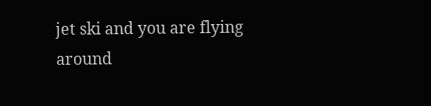jet ski and you are flying around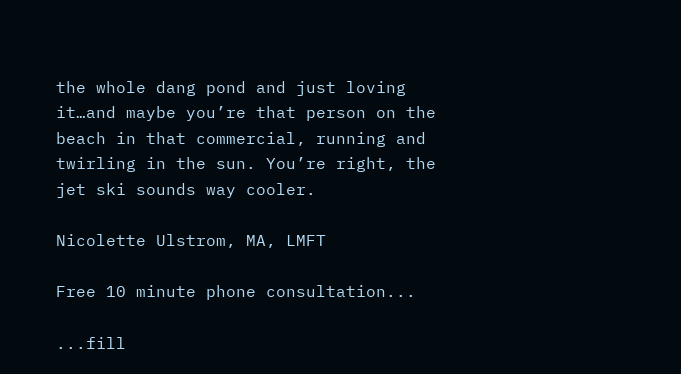the whole dang pond and just loving it…and maybe you’re that person on the beach in that commercial, running and twirling in the sun. You’re right, the jet ski sounds way cooler.

Nicolette Ulstrom, MA, LMFT

Free 10 minute phone consultation...

...fill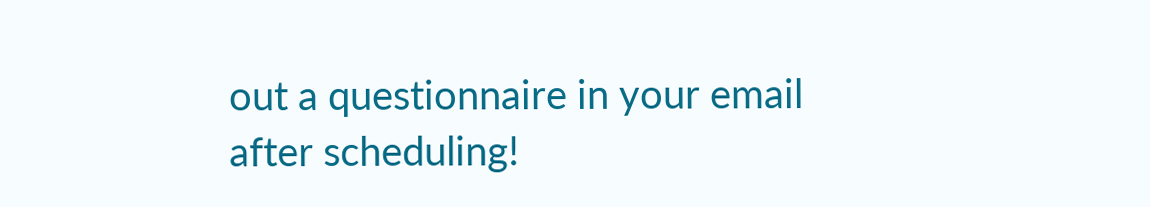out a questionnaire in your email after scheduling!